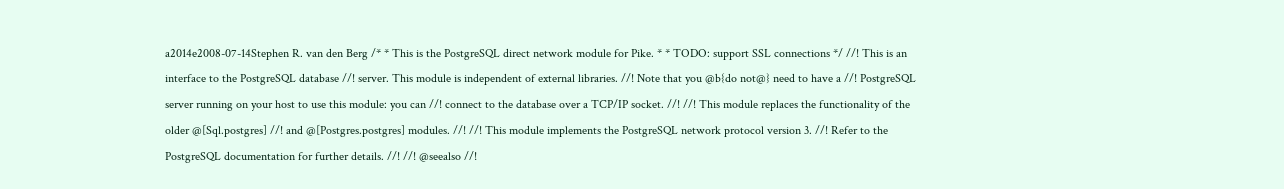a2014e2008-07-14Stephen R. van den Berg /* * This is the PostgreSQL direct network module for Pike. * * TODO: support SSL connections */ //! This is an interface to the PostgreSQL database //! server. This module is independent of external libraries. //! Note that you @b{do not@} need to have a //! PostgreSQL server running on your host to use this module: you can //! connect to the database over a TCP/IP socket. //! //! This module replaces the functionality of the older @[Sql.postgres] //! and @[Postgres.postgres] modules. //! //! This module implements the PostgreSQL network protocol version 3. //! Refer to the PostgreSQL documentation for further details. //! //! @seealso //!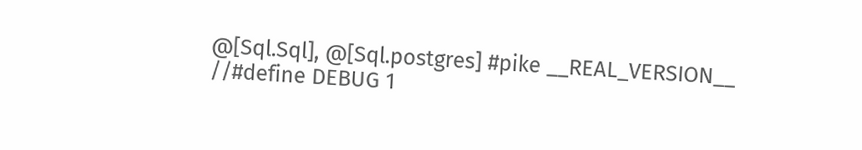@[Sql.Sql], @[Sql.postgres] #pike __REAL_VERSION__ //#define DEBUG 1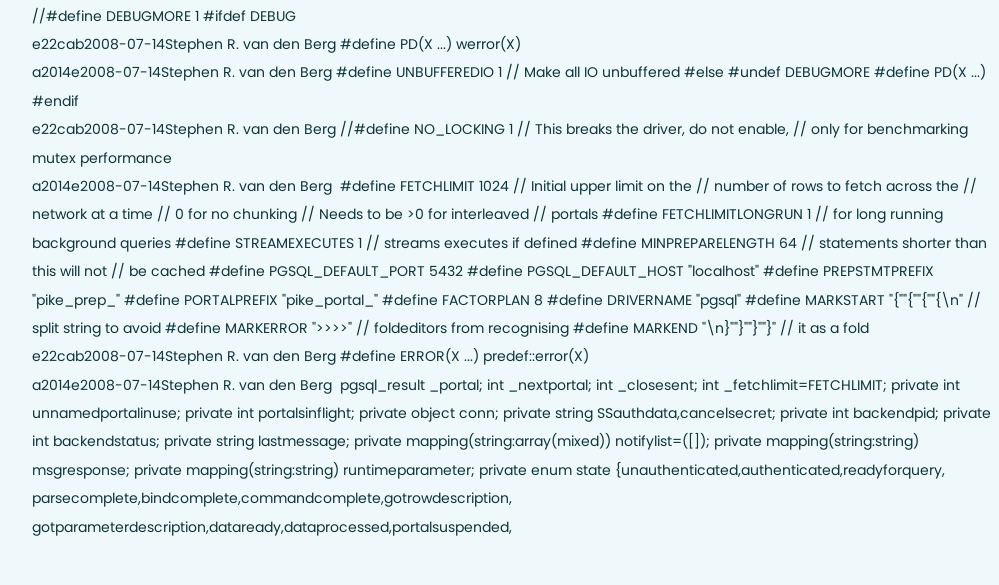//#define DEBUGMORE 1 #ifdef DEBUG
e22cab2008-07-14Stephen R. van den Berg #define PD(X ...) werror(X)
a2014e2008-07-14Stephen R. van den Berg #define UNBUFFEREDIO 1 // Make all IO unbuffered #else #undef DEBUGMORE #define PD(X ...) #endif
e22cab2008-07-14Stephen R. van den Berg //#define NO_LOCKING 1 // This breaks the driver, do not enable, // only for benchmarking mutex performance
a2014e2008-07-14Stephen R. van den Berg  #define FETCHLIMIT 1024 // Initial upper limit on the // number of rows to fetch across the // network at a time // 0 for no chunking // Needs to be >0 for interleaved // portals #define FETCHLIMITLONGRUN 1 // for long running background queries #define STREAMEXECUTES 1 // streams executes if defined #define MINPREPARELENGTH 64 // statements shorter than this will not // be cached #define PGSQL_DEFAULT_PORT 5432 #define PGSQL_DEFAULT_HOST "localhost" #define PREPSTMTPREFIX "pike_prep_" #define PORTALPREFIX "pike_portal_" #define FACTORPLAN 8 #define DRIVERNAME "pgsql" #define MARKSTART "{""{""{""{\n" // split string to avoid #define MARKERROR ">>>>" // foldeditors from recognising #define MARKEND "\n}""}""}""}" // it as a fold
e22cab2008-07-14Stephen R. van den Berg #define ERROR(X ...) predef::error(X)
a2014e2008-07-14Stephen R. van den Berg  pgsql_result _portal; int _nextportal; int _closesent; int _fetchlimit=FETCHLIMIT; private int unnamedportalinuse; private int portalsinflight; private object conn; private string SSauthdata,cancelsecret; private int backendpid; private int backendstatus; private string lastmessage; private mapping(string:array(mixed)) notifylist=([]); private mapping(string:string) msgresponse; private mapping(string:string) runtimeparameter; private enum state {unauthenticated,authenticated,readyforquery, parsecomplete,bindcomplete,commandcomplete,gotrowdescription, gotparameterdescription,dataready,dataprocessed,portalsuspended,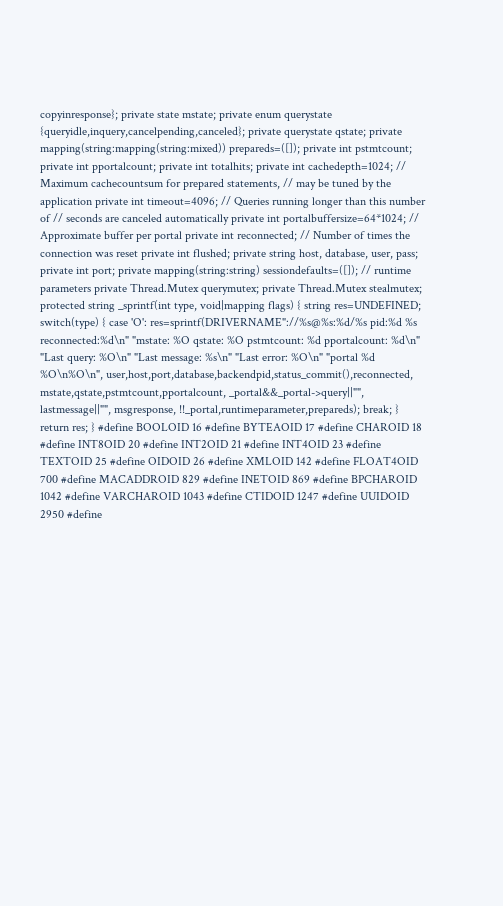copyinresponse}; private state mstate; private enum querystate {queryidle,inquery,cancelpending,canceled}; private querystate qstate; private mapping(string:mapping(string:mixed)) prepareds=([]); private int pstmtcount; private int pportalcount; private int totalhits; private int cachedepth=1024; // Maximum cachecountsum for prepared statements, // may be tuned by the application private int timeout=4096; // Queries running longer than this number of // seconds are canceled automatically private int portalbuffersize=64*1024; // Approximate buffer per portal private int reconnected; // Number of times the connection was reset private int flushed; private string host, database, user, pass; private int port; private mapping(string:string) sessiondefaults=([]); // runtime parameters private Thread.Mutex querymutex; private Thread.Mutex stealmutex; protected string _sprintf(int type, void|mapping flags) { string res=UNDEFINED; switch(type) { case 'O': res=sprintf(DRIVERNAME"://%s@%s:%d/%s pid:%d %s reconnected:%d\n" "mstate: %O qstate: %O pstmtcount: %d pportalcount: %d\n" "Last query: %O\n" "Last message: %s\n" "Last error: %O\n" "portal %d %O\n%O\n", user,host,port,database,backendpid,status_commit(),reconnected, mstate,qstate,pstmtcount,pportalcount, _portal&&_portal->query||"", lastmessage||"", msgresponse, !!_portal,runtimeparameter,prepareds); break; } return res; } #define BOOLOID 16 #define BYTEAOID 17 #define CHAROID 18 #define INT8OID 20 #define INT2OID 21 #define INT4OID 23 #define TEXTOID 25 #define OIDOID 26 #define XMLOID 142 #define FLOAT4OID 700 #define MACADDROID 829 #define INETOID 869 #define BPCHAROID 1042 #define VARCHAROID 1043 #define CTIDOID 1247 #define UUIDOID 2950 #define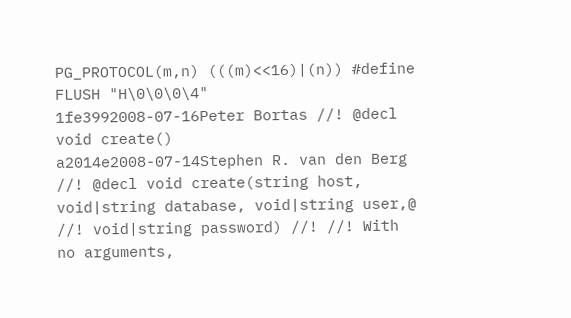PG_PROTOCOL(m,n) (((m)<<16)|(n)) #define FLUSH "H\0\0\0\4"
1fe3992008-07-16Peter Bortas //! @decl void create()
a2014e2008-07-14Stephen R. van den Berg //! @decl void create(string host, void|string database, void|string user,@ //! void|string password) //! //! With no arguments,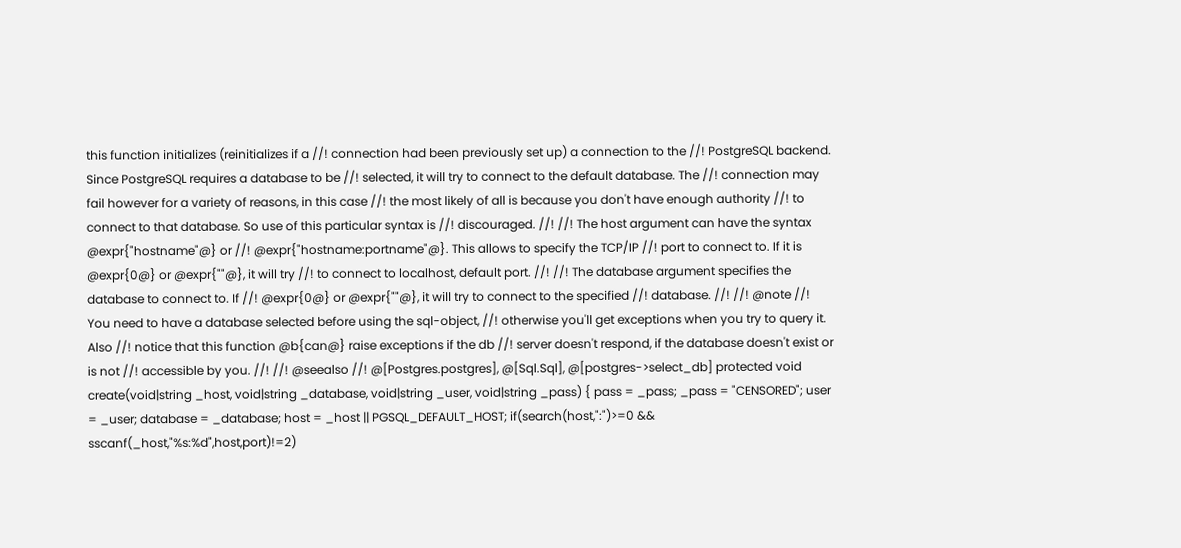this function initializes (reinitializes if a //! connection had been previously set up) a connection to the //! PostgreSQL backend. Since PostgreSQL requires a database to be //! selected, it will try to connect to the default database. The //! connection may fail however for a variety of reasons, in this case //! the most likely of all is because you don't have enough authority //! to connect to that database. So use of this particular syntax is //! discouraged. //! //! The host argument can have the syntax @expr{"hostname"@} or //! @expr{"hostname:portname"@}. This allows to specify the TCP/IP //! port to connect to. If it is @expr{0@} or @expr{""@}, it will try //! to connect to localhost, default port. //! //! The database argument specifies the database to connect to. If //! @expr{0@} or @expr{""@}, it will try to connect to the specified //! database. //! //! @note //! You need to have a database selected before using the sql-object, //! otherwise you'll get exceptions when you try to query it. Also //! notice that this function @b{can@} raise exceptions if the db //! server doesn't respond, if the database doesn't exist or is not //! accessible by you. //! //! @seealso //! @[Postgres.postgres], @[Sql.Sql], @[postgres->select_db] protected void create(void|string _host, void|string _database, void|string _user, void|string _pass) { pass = _pass; _pass = "CENSORED"; user = _user; database = _database; host = _host || PGSQL_DEFAULT_HOST; if(search(host,":")>=0 && sscanf(_host,"%s:%d",host,port)!=2)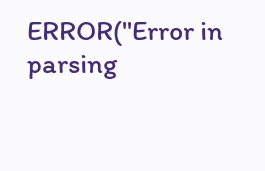ERROR("Error in parsing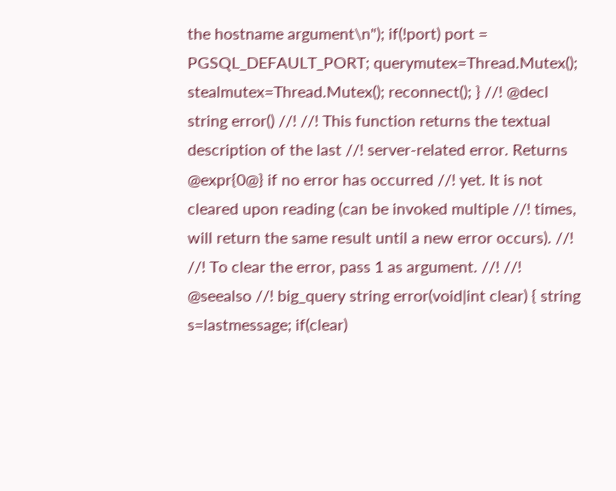the hostname argument\n"); if(!port) port = PGSQL_DEFAULT_PORT; querymutex=Thread.Mutex(); stealmutex=Thread.Mutex(); reconnect(); } //! @decl string error() //! //! This function returns the textual description of the last //! server-related error. Returns @expr{0@} if no error has occurred //! yet. It is not cleared upon reading (can be invoked multiple //! times, will return the same result until a new error occurs). //! //! To clear the error, pass 1 as argument. //! //! @seealso //! big_query string error(void|int clear) { string s=lastmessage; if(clear)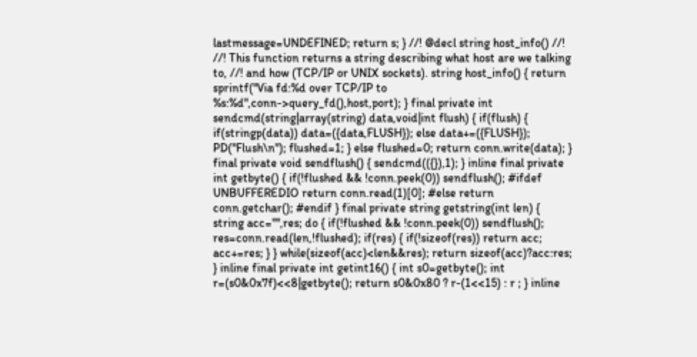lastmessage=UNDEFINED; return s; } //! @decl string host_info() //! //! This function returns a string describing what host are we talking to, //! and how (TCP/IP or UNIX sockets). string host_info() { return sprintf("Via fd:%d over TCP/IP to %s:%d",conn->query_fd(),host,port); } final private int sendcmd(string|array(string) data,void|int flush) { if(flush) { if(stringp(data)) data=({data,FLUSH}); else data+=({FLUSH}); PD("Flush\n"); flushed=1; } else flushed=0; return conn.write(data); } final private void sendflush() { sendcmd(({}),1); } inline final private int getbyte() { if(!flushed && !conn.peek(0)) sendflush(); #ifdef UNBUFFEREDIO return conn.read(1)[0]; #else return conn.getchar(); #endif } final private string getstring(int len) { string acc="",res; do { if(!flushed && !conn.peek(0)) sendflush(); res=conn.read(len,!flushed); if(res) { if(!sizeof(res)) return acc; acc+=res; } } while(sizeof(acc)<len&&res); return sizeof(acc)?acc:res; } inline final private int getint16() { int s0=getbyte(); int r=(s0&0x7f)<<8|getbyte(); return s0&0x80 ? r-(1<<15) : r ; } inline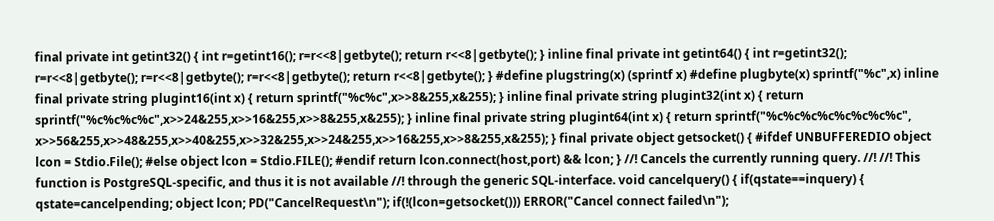final private int getint32() { int r=getint16(); r=r<<8|getbyte(); return r<<8|getbyte(); } inline final private int getint64() { int r=getint32(); r=r<<8|getbyte(); r=r<<8|getbyte(); r=r<<8|getbyte(); return r<<8|getbyte(); } #define plugstring(x) (sprintf x) #define plugbyte(x) sprintf("%c",x) inline final private string plugint16(int x) { return sprintf("%c%c",x>>8&255,x&255); } inline final private string plugint32(int x) { return sprintf("%c%c%c%c",x>>24&255,x>>16&255,x>>8&255,x&255); } inline final private string plugint64(int x) { return sprintf("%c%c%c%c%c%c%c%c", x>>56&255,x>>48&255,x>>40&255,x>>32&255,x>>24&255,x>>16&255,x>>8&255,x&255); } final private object getsocket() { #ifdef UNBUFFEREDIO object lcon = Stdio.File(); #else object lcon = Stdio.FILE(); #endif return lcon.connect(host,port) && lcon; } //! Cancels the currently running query. //! //! This function is PostgreSQL-specific, and thus it is not available //! through the generic SQL-interface. void cancelquery() { if(qstate==inquery) { qstate=cancelpending; object lcon; PD("CancelRequest\n"); if(!(lcon=getsocket())) ERROR("Cancel connect failed\n");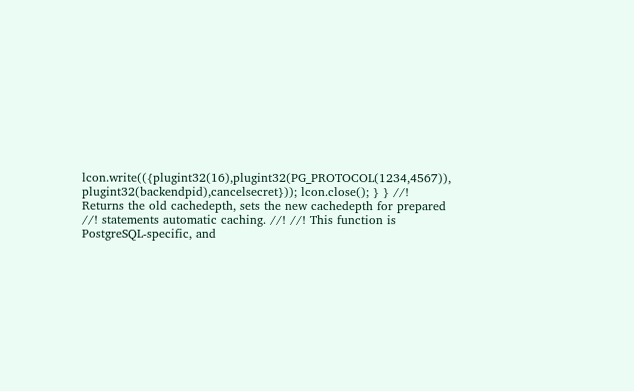lcon.write(({plugint32(16),plugint32(PG_PROTOCOL(1234,4567)), plugint32(backendpid),cancelsecret})); lcon.close(); } } //! Returns the old cachedepth, sets the new cachedepth for prepared //! statements automatic caching. //! //! This function is PostgreSQL-specific, and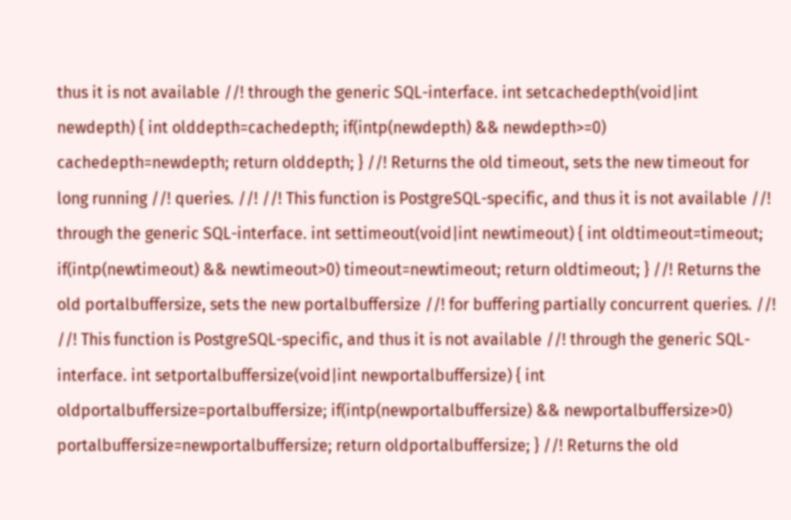thus it is not available //! through the generic SQL-interface. int setcachedepth(void|int newdepth) { int olddepth=cachedepth; if(intp(newdepth) && newdepth>=0) cachedepth=newdepth; return olddepth; } //! Returns the old timeout, sets the new timeout for long running //! queries. //! //! This function is PostgreSQL-specific, and thus it is not available //! through the generic SQL-interface. int settimeout(void|int newtimeout) { int oldtimeout=timeout; if(intp(newtimeout) && newtimeout>0) timeout=newtimeout; return oldtimeout; } //! Returns the old portalbuffersize, sets the new portalbuffersize //! for buffering partially concurrent queries. //! //! This function is PostgreSQL-specific, and thus it is not available //! through the generic SQL-interface. int setportalbuffersize(void|int newportalbuffersize) { int oldportalbuffersize=portalbuffersize; if(intp(newportalbuffersize) && newportalbuffersize>0) portalbuffersize=newportalbuffersize; return oldportalbuffersize; } //! Returns the old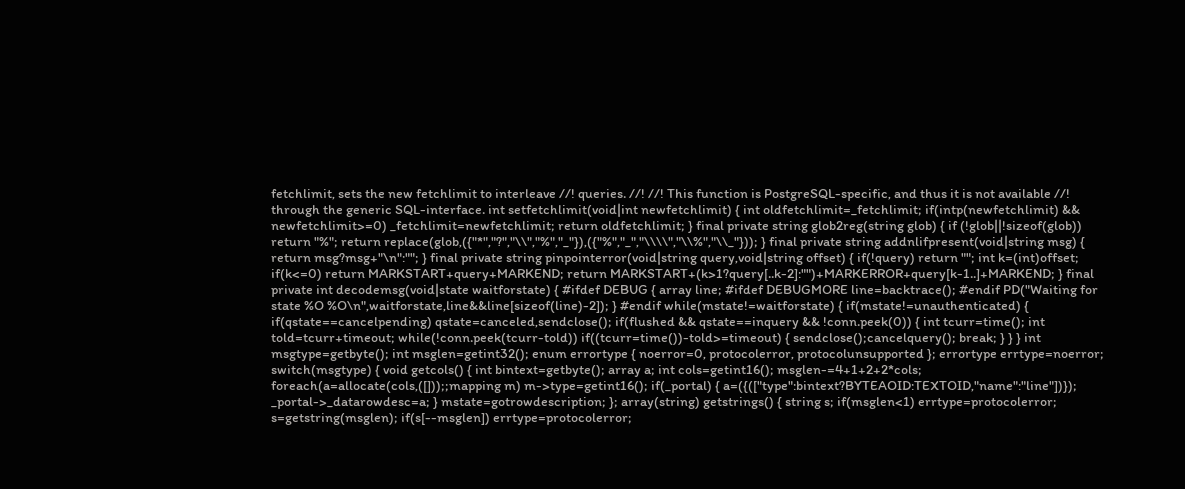fetchlimit, sets the new fetchlimit to interleave //! queries. //! //! This function is PostgreSQL-specific, and thus it is not available //! through the generic SQL-interface. int setfetchlimit(void|int newfetchlimit) { int oldfetchlimit=_fetchlimit; if(intp(newfetchlimit) && newfetchlimit>=0) _fetchlimit=newfetchlimit; return oldfetchlimit; } final private string glob2reg(string glob) { if (!glob||!sizeof(glob)) return "%"; return replace(glob,({"*","?","\\","%","_"}),({"%","_","\\\\","\\%","\\_"})); } final private string addnlifpresent(void|string msg) { return msg?msg+"\n":""; } final private string pinpointerror(void|string query,void|string offset) { if(!query) return ""; int k=(int)offset; if(k<=0) return MARKSTART+query+MARKEND; return MARKSTART+(k>1?query[..k-2]:"")+MARKERROR+query[k-1..]+MARKEND; } final private int decodemsg(void|state waitforstate) { #ifdef DEBUG { array line; #ifdef DEBUGMORE line=backtrace(); #endif PD("Waiting for state %O %O\n",waitforstate,line&&line[sizeof(line)-2]); } #endif while(mstate!=waitforstate) { if(mstate!=unauthenticated) { if(qstate==cancelpending) qstate=canceled,sendclose(); if(flushed && qstate==inquery && !conn.peek(0)) { int tcurr=time(); int told=tcurr+timeout; while(!conn.peek(tcurr-told)) if((tcurr=time())-told>=timeout) { sendclose();cancelquery(); break; } } } int msgtype=getbyte(); int msglen=getint32(); enum errortype { noerror=0, protocolerror, protocolunsupported }; errortype errtype=noerror; switch(msgtype) { void getcols() { int bintext=getbyte(); array a; int cols=getint16(); msglen-=4+1+2+2*cols; foreach(a=allocate(cols,([]));;mapping m) m->type=getint16(); if(_portal) { a=({(["type":bintext?BYTEAOID:TEXTOID,"name":"line"])}); _portal->_datarowdesc=a; } mstate=gotrowdescription; }; array(string) getstrings() { string s; if(msglen<1) errtype=protocolerror; s=getstring(msglen); if(s[--msglen]) errtype=protocolerror;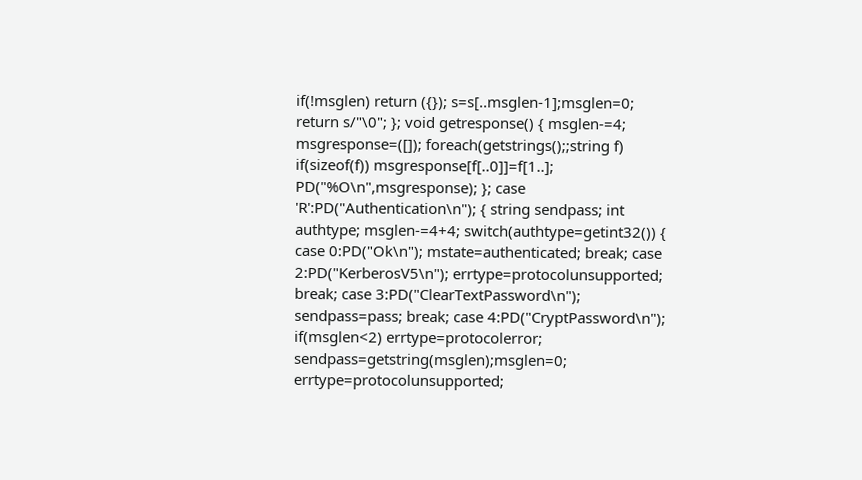if(!msglen) return ({}); s=s[..msglen-1];msglen=0; return s/"\0"; }; void getresponse() { msglen-=4; msgresponse=([]); foreach(getstrings();;string f) if(sizeof(f)) msgresponse[f[..0]]=f[1..]; PD("%O\n",msgresponse); }; case 'R':PD("Authentication\n"); { string sendpass; int authtype; msglen-=4+4; switch(authtype=getint32()) { case 0:PD("Ok\n"); mstate=authenticated; break; case 2:PD("KerberosV5\n"); errtype=protocolunsupported; break; case 3:PD("ClearTextPassword\n"); sendpass=pass; break; case 4:PD("CryptPassword\n"); if(msglen<2) errtype=protocolerror; sendpass=getstring(msglen);msglen=0; errtype=protocolunsupported;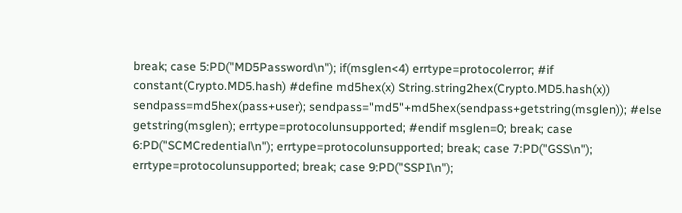break; case 5:PD("MD5Password\n"); if(msglen<4) errtype=protocolerror; #if constant(Crypto.MD5.hash) #define md5hex(x) String.string2hex(Crypto.MD5.hash(x)) sendpass=md5hex(pass+user); sendpass="md5"+md5hex(sendpass+getstring(msglen)); #else getstring(msglen); errtype=protocolunsupported; #endif msglen=0; break; case 6:PD("SCMCredential\n"); errtype=protocolunsupported; break; case 7:PD("GSS\n"); errtype=protocolunsupported; break; case 9:PD("SSPI\n");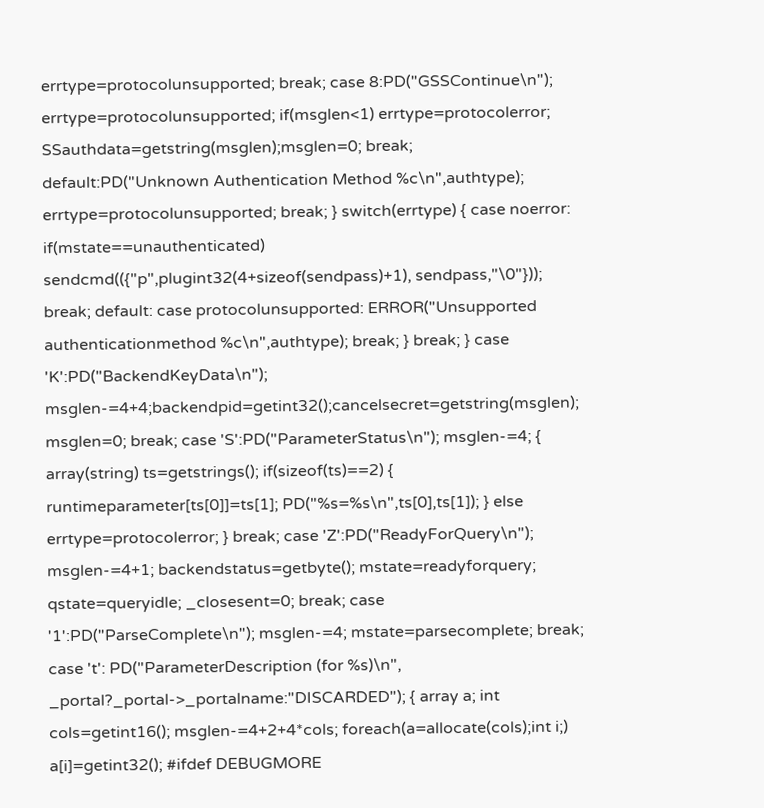errtype=protocolunsupported; break; case 8:PD("GSSContinue\n"); errtype=protocolunsupported; if(msglen<1) errtype=protocolerror; SSauthdata=getstring(msglen);msglen=0; break; default:PD("Unknown Authentication Method %c\n",authtype); errtype=protocolunsupported; break; } switch(errtype) { case noerror: if(mstate==unauthenticated) sendcmd(({"p",plugint32(4+sizeof(sendpass)+1), sendpass,"\0"})); break; default: case protocolunsupported: ERROR("Unsupported authenticationmethod %c\n",authtype); break; } break; } case 'K':PD("BackendKeyData\n"); msglen-=4+4;backendpid=getint32();cancelsecret=getstring(msglen); msglen=0; break; case 'S':PD("ParameterStatus\n"); msglen-=4; { array(string) ts=getstrings(); if(sizeof(ts)==2) { runtimeparameter[ts[0]]=ts[1]; PD("%s=%s\n",ts[0],ts[1]); } else errtype=protocolerror; } break; case 'Z':PD("ReadyForQuery\n"); msglen-=4+1; backendstatus=getbyte(); mstate=readyforquery; qstate=queryidle; _closesent=0; break; case '1':PD("ParseComplete\n"); msglen-=4; mstate=parsecomplete; break; case 't': PD("ParameterDescription (for %s)\n", _portal?_portal->_portalname:"DISCARDED"); { array a; int cols=getint16(); msglen-=4+2+4*cols; foreach(a=allocate(cols);int i;) a[i]=getint32(); #ifdef DEBUGMORE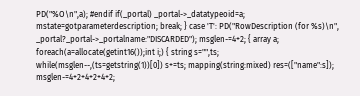PD("%O\n",a); #endif if(_portal) _portal->_datatypeoid=a; mstate=gotparameterdescription; break; } case 'T': PD("RowDescription (for %s)\n", _portal?_portal->_portalname:"DISCARDED"); msglen-=4+2; { array a; foreach(a=allocate(getint16());int i;) { string s="",ts; while(msglen--,(ts=getstring(1))[0]) s+=ts; mapping(string:mixed) res=(["name":s]); msglen-=4+2+4+2+4+2;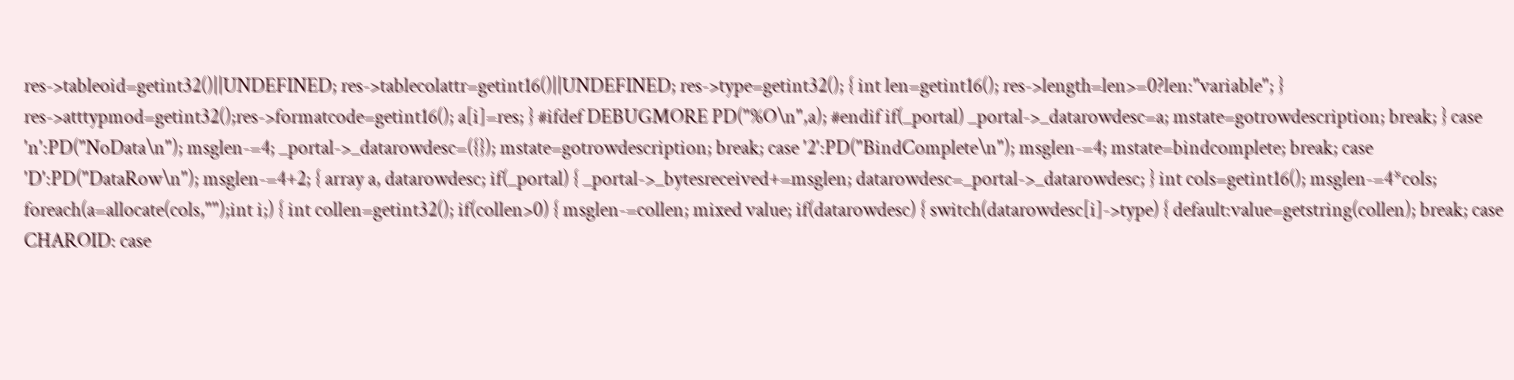res->tableoid=getint32()||UNDEFINED; res->tablecolattr=getint16()||UNDEFINED; res->type=getint32(); { int len=getint16(); res->length=len>=0?len:"variable"; } res->atttypmod=getint32();res->formatcode=getint16(); a[i]=res; } #ifdef DEBUGMORE PD("%O\n",a); #endif if(_portal) _portal->_datarowdesc=a; mstate=gotrowdescription; break; } case 'n':PD("NoData\n"); msglen-=4; _portal->_datarowdesc=({}); mstate=gotrowdescription; break; case '2':PD("BindComplete\n"); msglen-=4; mstate=bindcomplete; break; case 'D':PD("DataRow\n"); msglen-=4+2; { array a, datarowdesc; if(_portal) { _portal->_bytesreceived+=msglen; datarowdesc=_portal->_datarowdesc; } int cols=getint16(); msglen-=4*cols; foreach(a=allocate(cols,"");int i;) { int collen=getint32(); if(collen>0) { msglen-=collen; mixed value; if(datarowdesc) { switch(datarowdesc[i]->type) { default:value=getstring(collen); break; case CHAROID: case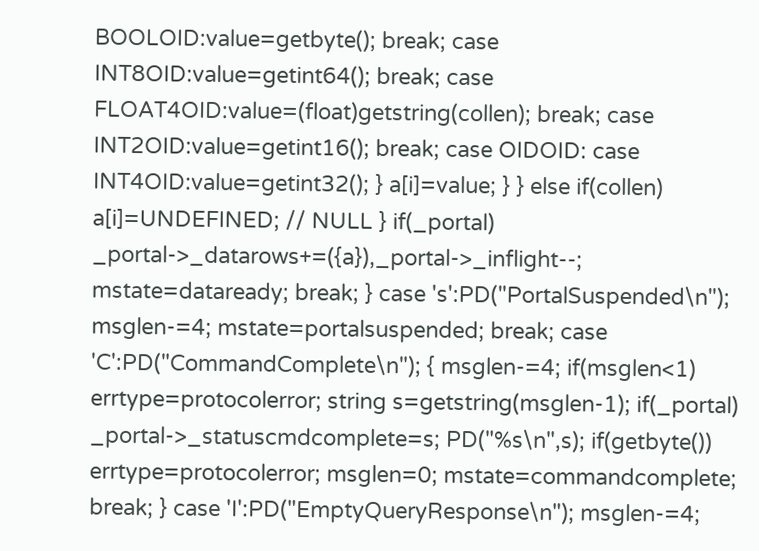BOOLOID:value=getbyte(); break; case INT8OID:value=getint64(); break; case FLOAT4OID:value=(float)getstring(collen); break; case INT2OID:value=getint16(); break; case OIDOID: case INT4OID:value=getint32(); } a[i]=value; } } else if(collen) a[i]=UNDEFINED; // NULL } if(_portal) _portal->_datarows+=({a}),_portal->_inflight--; mstate=dataready; break; } case 's':PD("PortalSuspended\n"); msglen-=4; mstate=portalsuspended; break; case 'C':PD("CommandComplete\n"); { msglen-=4; if(msglen<1) errtype=protocolerror; string s=getstring(msglen-1); if(_portal) _portal->_statuscmdcomplete=s; PD("%s\n",s); if(getbyte()) errtype=protocolerror; msglen=0; mstate=commandcomplete; break; } case 'I':PD("EmptyQueryResponse\n"); msglen-=4;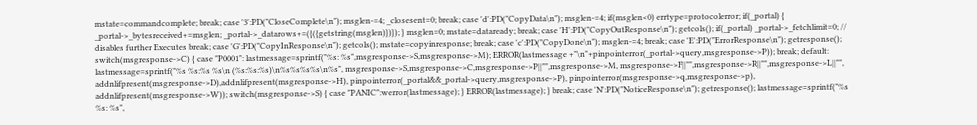mstate=commandcomplete; break; case '3':PD("CloseComplete\n"); msglen-=4; _closesent=0; break; case 'd':PD("CopyData\n"); msglen-=4; if(msglen<0) errtype=protocolerror; if(_portal) { _portal->_bytesreceived+=msglen; _portal->_datarows+=({({getstring(msglen)})}); } msglen=0; mstate=dataready; break; case 'H':PD("CopyOutResponse\n"); getcols(); if(_portal) _portal->_fetchlimit=0; // disables further Executes break; case 'G':PD("CopyInResponse\n"); getcols(); mstate=copyinresponse; break; case 'c':PD("CopyDone\n"); msglen-=4; break; case 'E':PD("ErrorResponse\n"); getresponse(); switch(msgresponse->C) { case "P0001": lastmessage=sprintf("%s: %s",msgresponse->S,msgresponse->M); ERROR(lastmessage +"\n"+pinpointerror(_portal->query,msgresponse->P)); break; default: lastmessage=sprintf("%s %s:%s %s\n (%s:%s:%s)\n%s%s%s%s\n%s", msgresponse->S,msgresponse->C,msgresponse->P||"",msgresponse->M, msgresponse->F||"",msgresponse->R||"",msgresponse->L||"", addnlifpresent(msgresponse->D),addnlifpresent(msgresponse->H), pinpointerror(_portal&&_portal->query,msgresponse->P), pinpointerror(msgresponse->q,msgresponse->p), addnlifpresent(msgresponse->W)); switch(msgresponse->S) { case "PANIC":werror(lastmessage); } ERROR(lastmessage); } break; case 'N':PD("NoticeResponse\n"); getresponse(); lastmessage=sprintf("%s %s: %s",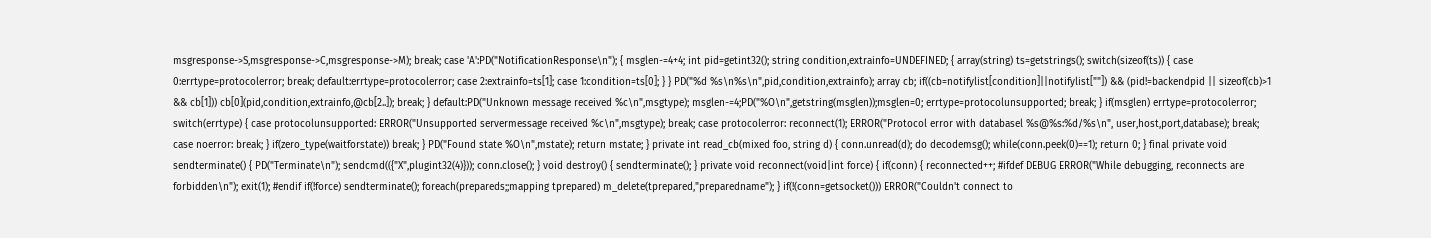msgresponse->S,msgresponse->C,msgresponse->M); break; case 'A':PD("NotificationResponse\n"); { msglen-=4+4; int pid=getint32(); string condition,extrainfo=UNDEFINED; { array(string) ts=getstrings(); switch(sizeof(ts)) { case 0:errtype=protocolerror; break; default:errtype=protocolerror; case 2:extrainfo=ts[1]; case 1:condition=ts[0]; } } PD("%d %s\n%s\n",pid,condition,extrainfo); array cb; if((cb=notifylist[condition]||notifylist[""]) && (pid!=backendpid || sizeof(cb)>1 && cb[1])) cb[0](pid,condition,extrainfo,@cb[2..]); break; } default:PD("Unknown message received %c\n",msgtype); msglen-=4;PD("%O\n",getstring(msglen));msglen=0; errtype=protocolunsupported; break; } if(msglen) errtype=protocolerror; switch(errtype) { case protocolunsupported: ERROR("Unsupported servermessage received %c\n",msgtype); break; case protocolerror: reconnect(1); ERROR("Protocol error with databasel %s@%s:%d/%s\n", user,host,port,database); break; case noerror: break; } if(zero_type(waitforstate)) break; } PD("Found state %O\n",mstate); return mstate; } private int read_cb(mixed foo, string d) { conn.unread(d); do decodemsg(); while(conn.peek(0)==1); return 0; } final private void sendterminate() { PD("Terminate\n"); sendcmd(({"X",plugint32(4)})); conn.close(); } void destroy() { sendterminate(); } private void reconnect(void|int force) { if(conn) { reconnected++; #ifdef DEBUG ERROR("While debugging, reconnects are forbidden\n"); exit(1); #endif if(!force) sendterminate(); foreach(prepareds;;mapping tprepared) m_delete(tprepared,"preparedname"); } if(!(conn=getsocket())) ERROR("Couldn't connect to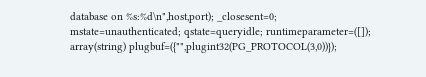database on %s:%d\n",host,port); _closesent=0; mstate=unauthenticated; qstate=queryidle; runtimeparameter=([]); array(string) plugbuf=({"",plugint32(PG_PROTOCOL(3,0))});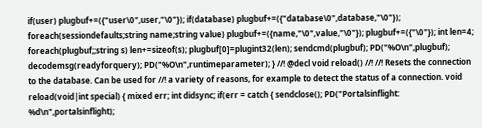if(user) plugbuf+=({"user\0",user,"\0"}); if(database) plugbuf+=({"database\0",database,"\0"}); foreach(sessiondefaults;string name;string value) plugbuf+=({name,"\0",value,"\0"}); plugbuf+=({"\0"}); int len=4; foreach(plugbuf;;string s) len+=sizeof(s); plugbuf[0]=plugint32(len); sendcmd(plugbuf); PD("%O\n",plugbuf); decodemsg(readyforquery); PD("%O\n",runtimeparameter); } //! @decl void reload() //! //! Resets the connection to the database. Can be used for //! a variety of reasons, for example to detect the status of a connection. void reload(void|int special) { mixed err; int didsync; if(err = catch { sendclose(); PD("Portalsinflight: %d\n",portalsinflight);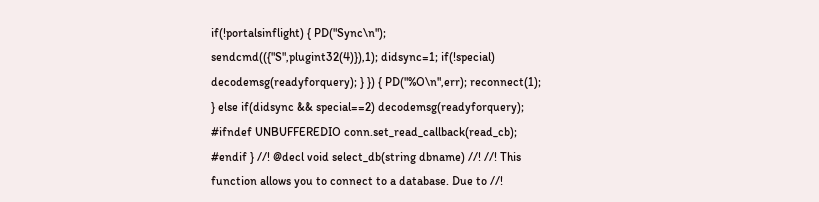if(!portalsinflight) { PD("Sync\n"); sendcmd(({"S",plugint32(4)}),1); didsync=1; if(!special) decodemsg(readyforquery); } }) { PD("%O\n",err); reconnect(1); } else if(didsync && special==2) decodemsg(readyforquery); #ifndef UNBUFFEREDIO conn.set_read_callback(read_cb); #endif } //! @decl void select_db(string dbname) //! //! This function allows you to connect to a database. Due to //!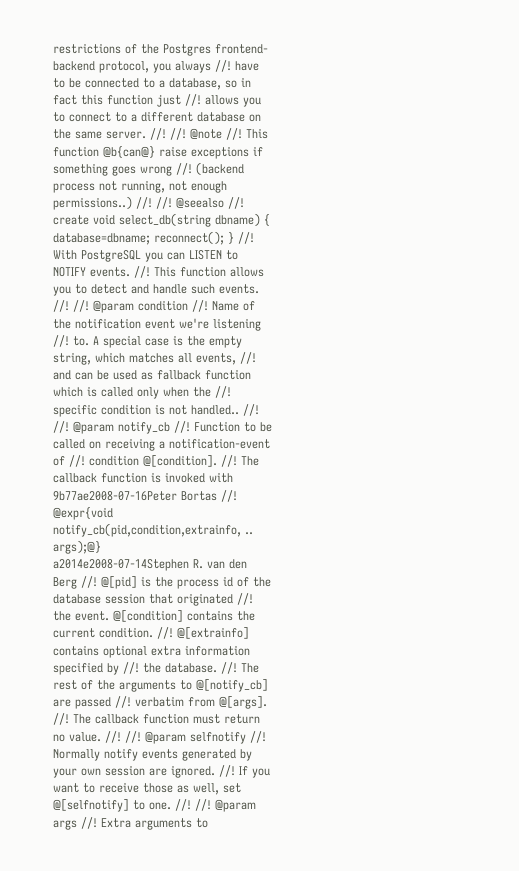restrictions of the Postgres frontend-backend protocol, you always //! have to be connected to a database, so in fact this function just //! allows you to connect to a different database on the same server. //! //! @note //! This function @b{can@} raise exceptions if something goes wrong //! (backend process not running, not enough permissions..) //! //! @seealso //! create void select_db(string dbname) { database=dbname; reconnect(); } //! With PostgreSQL you can LISTEN to NOTIFY events. //! This function allows you to detect and handle such events. //! //! @param condition //! Name of the notification event we're listening //! to. A special case is the empty string, which matches all events, //! and can be used as fallback function which is called only when the //! specific condition is not handled.. //! //! @param notify_cb //! Function to be called on receiving a notification-event of //! condition @[condition]. //! The callback function is invoked with
9b77ae2008-07-16Peter Bortas //! @expr{void notify_cb(pid,condition,extrainfo, .. args);@}
a2014e2008-07-14Stephen R. van den Berg //! @[pid] is the process id of the database session that originated //! the event. @[condition] contains the current condition. //! @[extrainfo] contains optional extra information specified by //! the database. //! The rest of the arguments to @[notify_cb] are passed //! verbatim from @[args]. //! The callback function must return no value. //! //! @param selfnotify //! Normally notify events generated by your own session are ignored. //! If you want to receive those as well, set @[selfnotify] to one. //! //! @param args //! Extra arguments to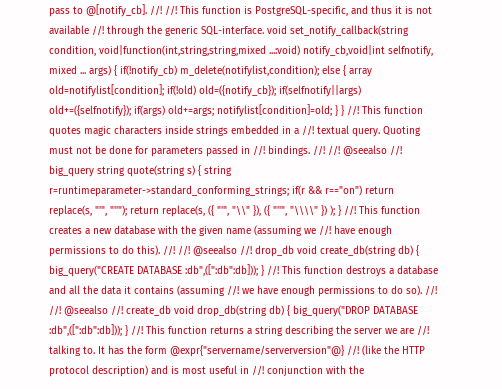pass to @[notify_cb]. //! //! This function is PostgreSQL-specific, and thus it is not available //! through the generic SQL-interface. void set_notify_callback(string condition, void|function(int,string,string,mixed ...:void) notify_cb,void|int selfnotify, mixed ... args) { if(!notify_cb) m_delete(notifylist,condition); else { array old=notifylist[condition]; if(!old) old=({notify_cb}); if(selfnotify||args) old+=({selfnotify}); if(args) old+=args; notifylist[condition]=old; } } //! This function quotes magic characters inside strings embedded in a //! textual query. Quoting must not be done for parameters passed in //! bindings. //! //! @seealso //! big_query string quote(string s) { string r=runtimeparameter->standard_conforming_strings; if(r && r=="on") return replace(s, "'", "''"); return replace(s, ({ "'", "\\" }), ({ "''", "\\\\" }) ); } //! This function creates a new database with the given name (assuming we //! have enough permissions to do this). //! //! @seealso //! drop_db void create_db(string db) { big_query("CREATE DATABASE :db",([":db":db])); } //! This function destroys a database and all the data it contains (assuming //! we have enough permissions to do so). //! //! @seealso //! create_db void drop_db(string db) { big_query("DROP DATABASE :db",([":db":db])); } //! This function returns a string describing the server we are //! talking to. It has the form @expr{"servername/serverversion"@} //! (like the HTTP protocol description) and is most useful in //! conjunction with the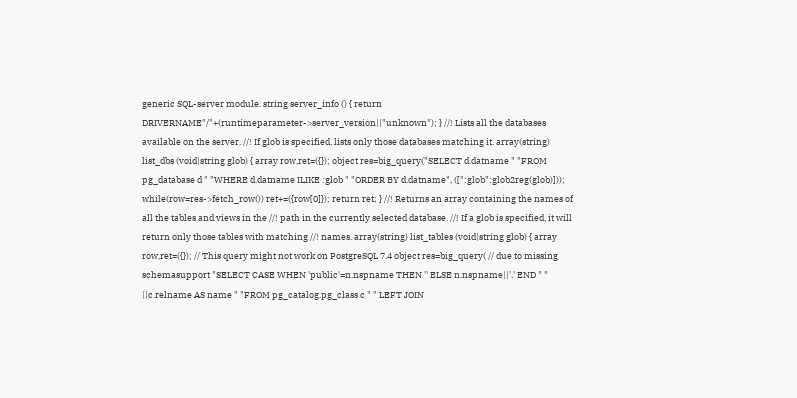generic SQL-server module. string server_info () { return DRIVERNAME"/"+(runtimeparameter->server_version||"unknown"); } //! Lists all the databases available on the server. //! If glob is specified, lists only those databases matching it. array(string) list_dbs (void|string glob) { array row,ret=({}); object res=big_query("SELECT d.datname " "FROM pg_database d " "WHERE d.datname ILIKE :glob " "ORDER BY d.datname", ([":glob":glob2reg(glob)])); while(row=res->fetch_row()) ret+=({row[0]}); return ret; } //! Returns an array containing the names of all the tables and views in the //! path in the currently selected database. //! If a glob is specified, it will return only those tables with matching //! names. array(string) list_tables (void|string glob) { array row,ret=({}); // This query might not work on PostgreSQL 7.4 object res=big_query( // due to missing schemasupport "SELECT CASE WHEN 'public'=n.nspname THEN '' ELSE n.nspname||'.' END " " ||c.relname AS name " "FROM pg_catalog.pg_class c " " LEFT JOIN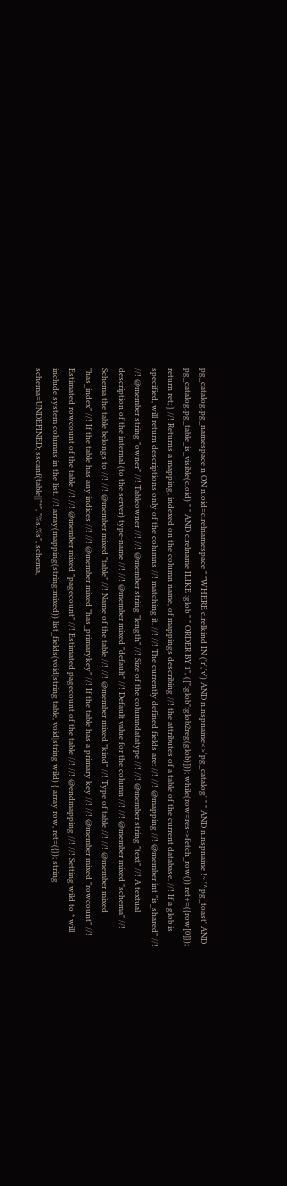pg_catalog.pg_namespace n ON n.oid=c.relnamespace " "WHERE c.relkind IN ('r','v') AND n.nspname<>'pg_catalog' " " AND n.nspname !~ '^pg_toast' AND pg_catalog.pg_table_is_visible(c.oid) " " AND c.relname ILIKE :glob " " ORDER BY 1", ([":glob":glob2reg(glob)])); while(row=res->fetch_row()) ret+=({row[0]}); return ret; } //! Returns a mapping, indexed on the column name, of mappings describing //! the attributes of a table of the current database. //! If a glob is specified, will return descriptions only of the columns //! matching it. //! //! The currently defined fields are: //! //! @mapping //! @member int "is_shared" //! //! @member string "owner" //! Tableowner //! //! @member string "length" //! Size of the columndatatype //! //! @member string "text" //! A textual description of the internal (to the server) type-name //! //! @member mixed "default" //! Default value for the column //! //! @member mixed "schema" //! Schema the table belongs to //! //! @member mixed "table" //! Name of the table //! //! @member mixed "kind" //! Type of table //! //! @member mixed "has_index" //! If the table has any indices //! //! @member mixed "has_primarykey" //! If the table has a primary key //! //! @member mixed "rowcount" //! Estimated rowcount of the table //! //! @member mixed "pagecount" //! Estimated pagecount of the table //! //! @endmapping //! //! Setting wild to * will include system columns in the list. //! array(mapping(string:mixed)) list_fields(void|string table, void|string wild) { array row, ret=({}); string schema=UNDEFINED; sscanf(table||"*", "%s.%s", schema,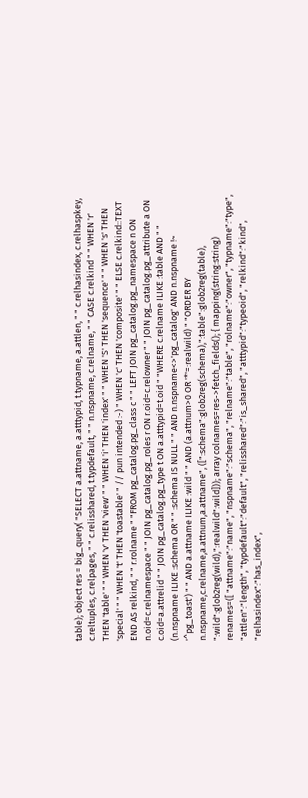table); object res = big_query( "SELECT a.attname, a.atttypid, t.typname, a.attlen, " " c.relhasindex, c.relhaspkey, c.reltuples, c.relpages, " " c.relisshared, t.typdefault, " " n.nspname, c.relname, " " CASE c.relkind " " WHEN 'r' THEN 'table' " " WHEN 'v' THEN 'view' " " WHEN 'i' THEN 'index' " " WHEN 'S' THEN 'sequence' " " WHEN 's' THEN 'special' " " WHEN 't' THEN 'toastable' " // pun intended :-) " WHEN 'c' THEN 'composite' " " ELSE c.relkind::TEXT END AS relkind, " " r.rolname " "FROM pg_catalog.pg_class c " " LEFT JOIN pg_catalog.pg_namespace n ON n.oid=c.relnamespace " " JOIN pg_catalog.pg_roles r ON r.oid=c.relowner " " JOIN pg_catalog.pg_attribute a ON c.oid=a.attrelid " " JOIN pg_catalog.pg_type t ON a.atttypid=t.oid " "WHERE c.relname ILIKE :table AND " " (n.nspname ILIKE :schema OR " " :schema IS NULL " " AND n.nspname<>'pg_catalog' AND n.nspname !~ '^pg_toast') " " AND a.attname ILIKE :wild " " AND (a.attnum>0 OR '*'=:realwild) " "ORDER BY n.nspname,c.relname,a.attnum,a.attname", ([":schema":glob2reg(schema),":table":glob2reg(table), ":wild":glob2reg(wild),":realwild":wild])); array colnames=res->fetch_fields(); { mapping(string:string) renames=([ "attname":"name", "nspname":"schema", "relname":"table", "rolname":"owner", "typname":"type", "attlen":"length", "typdefault":"default", "relisshared":"is_shared", "atttypid":"typeoid", "relkind":"kind", "relhasindex":"has_index",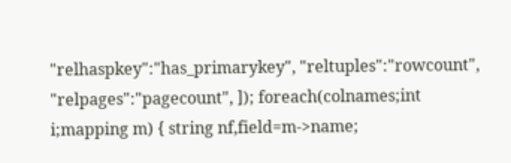"relhaspkey":"has_primarykey", "reltuples":"rowcount", "relpages":"pagecount", ]); foreach(colnames;int i;mapping m) { string nf,field=m->name;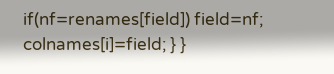if(nf=renames[field]) field=nf; colnames[i]=field; } }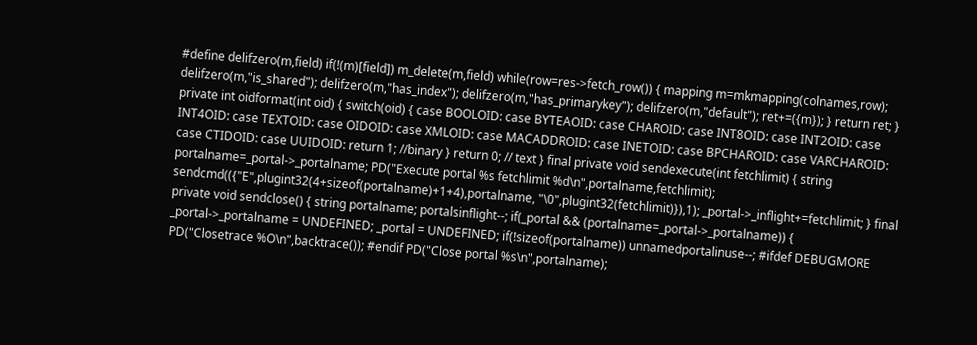#define delifzero(m,field) if(!(m)[field]) m_delete(m,field) while(row=res->fetch_row()) { mapping m=mkmapping(colnames,row); delifzero(m,"is_shared"); delifzero(m,"has_index"); delifzero(m,"has_primarykey"); delifzero(m,"default"); ret+=({m}); } return ret; } private int oidformat(int oid) { switch(oid) { case BOOLOID: case BYTEAOID: case CHAROID: case INT8OID: case INT2OID: case INT4OID: case TEXTOID: case OIDOID: case XMLOID: case MACADDROID: case INETOID: case BPCHAROID: case VARCHAROID: case CTIDOID: case UUIDOID: return 1; //binary } return 0; // text } final private void sendexecute(int fetchlimit) { string portalname=_portal->_portalname; PD("Execute portal %s fetchlimit %d\n",portalname,fetchlimit); sendcmd(({"E",plugint32(4+sizeof(portalname)+1+4),portalname, "\0",plugint32(fetchlimit)}),1); _portal->_inflight+=fetchlimit; } final private void sendclose() { string portalname; portalsinflight--; if(_portal && (portalname=_portal->_portalname)) { _portal->_portalname = UNDEFINED; _portal = UNDEFINED; if(!sizeof(portalname)) unnamedportalinuse--; #ifdef DEBUGMORE PD("Closetrace %O\n",backtrace()); #endif PD("Close portal %s\n",portalname);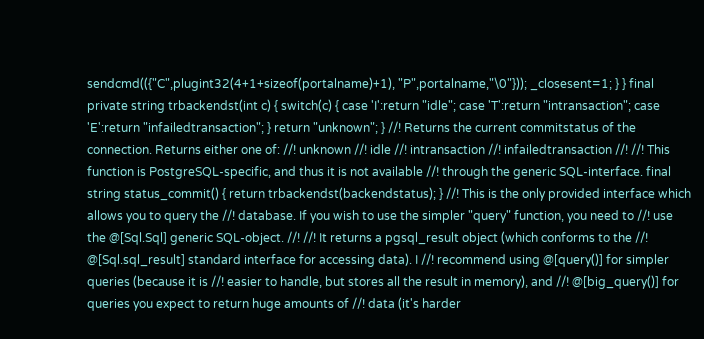sendcmd(({"C",plugint32(4+1+sizeof(portalname)+1), "P",portalname,"\0"})); _closesent=1; } } final private string trbackendst(int c) { switch(c) { case 'I':return "idle"; case 'T':return "intransaction"; case 'E':return "infailedtransaction"; } return "unknown"; } //! Returns the current commitstatus of the connection. Returns either one of: //! unknown //! idle //! intransaction //! infailedtransaction //! //! This function is PostgreSQL-specific, and thus it is not available //! through the generic SQL-interface. final string status_commit() { return trbackendst(backendstatus); } //! This is the only provided interface which allows you to query the //! database. If you wish to use the simpler "query" function, you need to //! use the @[Sql.Sql] generic SQL-object. //! //! It returns a pgsql_result object (which conforms to the //! @[Sql.sql_result] standard interface for accessing data). I //! recommend using @[query()] for simpler queries (because it is //! easier to handle, but stores all the result in memory), and //! @[big_query()] for queries you expect to return huge amounts of //! data (it's harder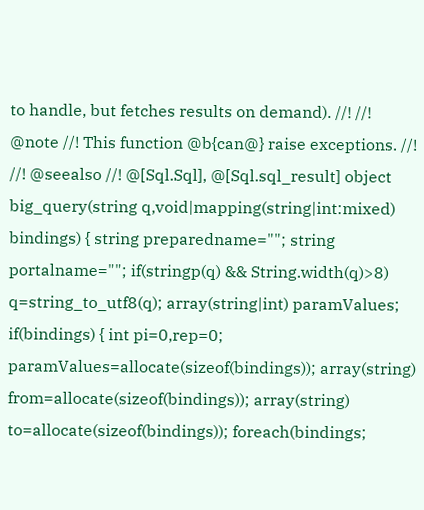to handle, but fetches results on demand). //! //! @note //! This function @b{can@} raise exceptions. //! //! @seealso //! @[Sql.Sql], @[Sql.sql_result] object big_query(string q,void|mapping(string|int:mixed) bindings) { string preparedname=""; string portalname=""; if(stringp(q) && String.width(q)>8) q=string_to_utf8(q); array(string|int) paramValues; if(bindings) { int pi=0,rep=0; paramValues=allocate(sizeof(bindings)); array(string) from=allocate(sizeof(bindings)); array(string) to=allocate(sizeof(bindings)); foreach(bindings;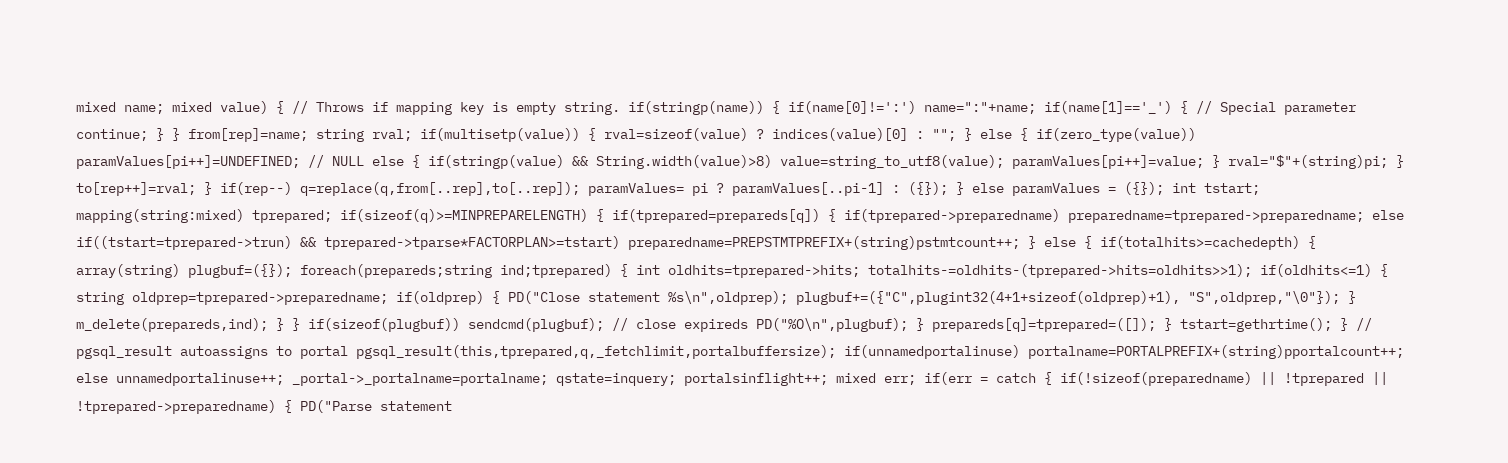mixed name; mixed value) { // Throws if mapping key is empty string. if(stringp(name)) { if(name[0]!=':') name=":"+name; if(name[1]=='_') { // Special parameter continue; } } from[rep]=name; string rval; if(multisetp(value)) { rval=sizeof(value) ? indices(value)[0] : ""; } else { if(zero_type(value)) paramValues[pi++]=UNDEFINED; // NULL else { if(stringp(value) && String.width(value)>8) value=string_to_utf8(value); paramValues[pi++]=value; } rval="$"+(string)pi; } to[rep++]=rval; } if(rep--) q=replace(q,from[..rep],to[..rep]); paramValues= pi ? paramValues[..pi-1] : ({}); } else paramValues = ({}); int tstart; mapping(string:mixed) tprepared; if(sizeof(q)>=MINPREPARELENGTH) { if(tprepared=prepareds[q]) { if(tprepared->preparedname) preparedname=tprepared->preparedname; else if((tstart=tprepared->trun) && tprepared->tparse*FACTORPLAN>=tstart) preparedname=PREPSTMTPREFIX+(string)pstmtcount++; } else { if(totalhits>=cachedepth) { array(string) plugbuf=({}); foreach(prepareds;string ind;tprepared) { int oldhits=tprepared->hits; totalhits-=oldhits-(tprepared->hits=oldhits>>1); if(oldhits<=1) { string oldprep=tprepared->preparedname; if(oldprep) { PD("Close statement %s\n",oldprep); plugbuf+=({"C",plugint32(4+1+sizeof(oldprep)+1), "S",oldprep,"\0"}); } m_delete(prepareds,ind); } } if(sizeof(plugbuf)) sendcmd(plugbuf); // close expireds PD("%O\n",plugbuf); } prepareds[q]=tprepared=([]); } tstart=gethrtime(); } // pgsql_result autoassigns to portal pgsql_result(this,tprepared,q,_fetchlimit,portalbuffersize); if(unnamedportalinuse) portalname=PORTALPREFIX+(string)pportalcount++; else unnamedportalinuse++; _portal->_portalname=portalname; qstate=inquery; portalsinflight++; mixed err; if(err = catch { if(!sizeof(preparedname) || !tprepared || !tprepared->preparedname) { PD("Parse statement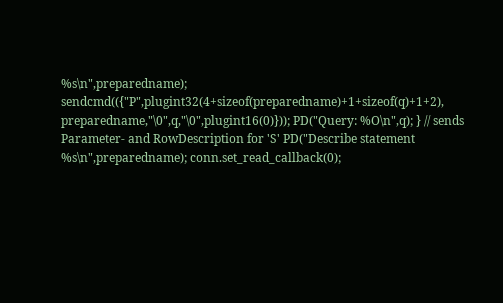%s\n",preparedname); sendcmd(({"P",plugint32(4+sizeof(preparedname)+1+sizeof(q)+1+2), preparedname,"\0",q,"\0",plugint16(0)})); PD("Query: %O\n",q); } // sends Parameter- and RowDescription for 'S' PD("Describe statement %s\n",preparedname); conn.set_read_callback(0);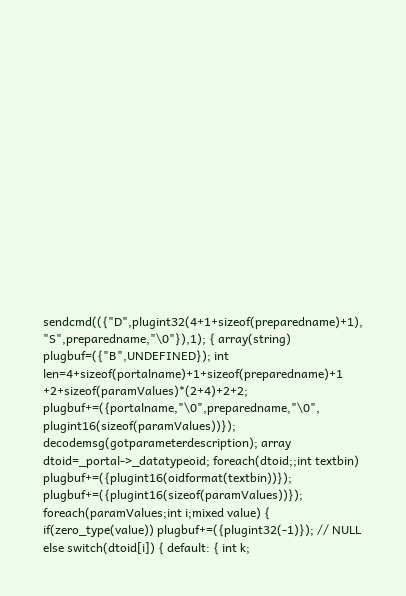sendcmd(({"D",plugint32(4+1+sizeof(preparedname)+1), "S",preparedname,"\0"}),1); { array(string) plugbuf=({"B",UNDEFINED}); int len=4+sizeof(portalname)+1+sizeof(preparedname)+1 +2+sizeof(paramValues)*(2+4)+2+2; plugbuf+=({portalname,"\0",preparedname,"\0", plugint16(sizeof(paramValues))}); decodemsg(gotparameterdescription); array dtoid=_portal->_datatypeoid; foreach(dtoid;;int textbin) plugbuf+=({plugint16(oidformat(textbin))}); plugbuf+=({plugint16(sizeof(paramValues))}); foreach(paramValues;int i;mixed value) { if(zero_type(value)) plugbuf+=({plugint32(-1)}); // NULL else switch(dtoid[i]) { default: { int k;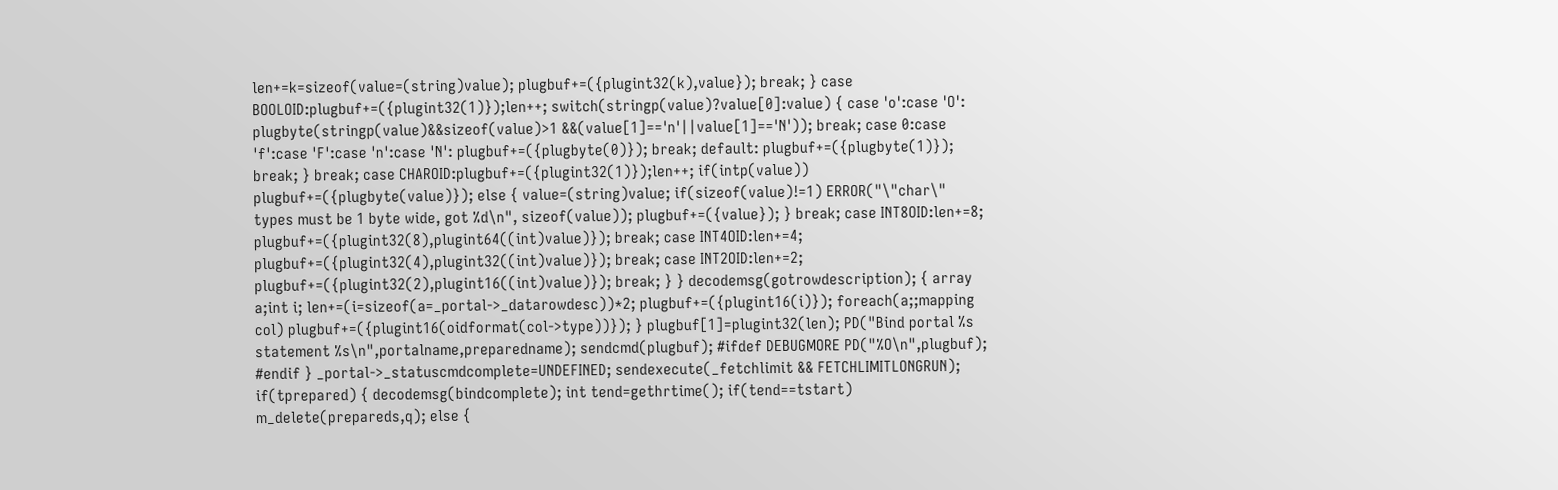len+=k=sizeof(value=(string)value); plugbuf+=({plugint32(k),value}); break; } case BOOLOID:plugbuf+=({plugint32(1)});len++; switch(stringp(value)?value[0]:value) { case 'o':case 'O': plugbyte(stringp(value)&&sizeof(value)>1 &&(value[1]=='n'||value[1]=='N')); break; case 0:case 'f':case 'F':case 'n':case 'N': plugbuf+=({plugbyte(0)}); break; default: plugbuf+=({plugbyte(1)}); break; } break; case CHAROID:plugbuf+=({plugint32(1)});len++; if(intp(value)) plugbuf+=({plugbyte(value)}); else { value=(string)value; if(sizeof(value)!=1) ERROR("\"char\" types must be 1 byte wide, got %d\n", sizeof(value)); plugbuf+=({value}); } break; case INT8OID:len+=8; plugbuf+=({plugint32(8),plugint64((int)value)}); break; case INT4OID:len+=4; plugbuf+=({plugint32(4),plugint32((int)value)}); break; case INT2OID:len+=2; plugbuf+=({plugint32(2),plugint16((int)value)}); break; } } decodemsg(gotrowdescription); { array a;int i; len+=(i=sizeof(a=_portal->_datarowdesc))*2; plugbuf+=({plugint16(i)}); foreach(a;;mapping col) plugbuf+=({plugint16(oidformat(col->type))}); } plugbuf[1]=plugint32(len); PD("Bind portal %s statement %s\n",portalname,preparedname); sendcmd(plugbuf); #ifdef DEBUGMORE PD("%O\n",plugbuf); #endif } _portal->_statuscmdcomplete=UNDEFINED; sendexecute(_fetchlimit && FETCHLIMITLONGRUN); if(tprepared) { decodemsg(bindcomplete); int tend=gethrtime(); if(tend==tstart) m_delete(prepareds,q); else {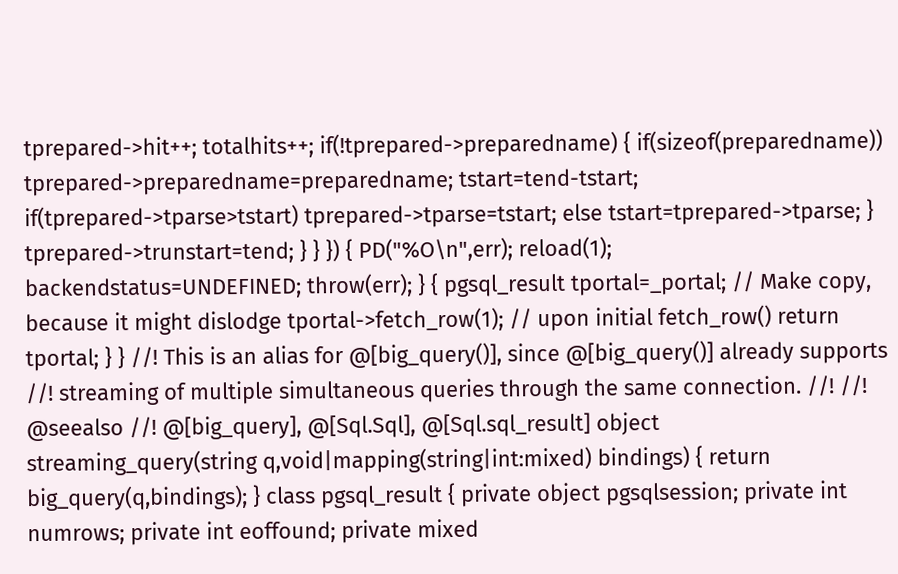tprepared->hit++; totalhits++; if(!tprepared->preparedname) { if(sizeof(preparedname)) tprepared->preparedname=preparedname; tstart=tend-tstart; if(tprepared->tparse>tstart) tprepared->tparse=tstart; else tstart=tprepared->tparse; } tprepared->trunstart=tend; } } }) { PD("%O\n",err); reload(1); backendstatus=UNDEFINED; throw(err); } { pgsql_result tportal=_portal; // Make copy, because it might dislodge tportal->fetch_row(1); // upon initial fetch_row() return tportal; } } //! This is an alias for @[big_query()], since @[big_query()] already supports //! streaming of multiple simultaneous queries through the same connection. //! //! @seealso //! @[big_query], @[Sql.Sql], @[Sql.sql_result] object streaming_query(string q,void|mapping(string|int:mixed) bindings) { return big_query(q,bindings); } class pgsql_result { private object pgsqlsession; private int numrows; private int eoffound; private mixed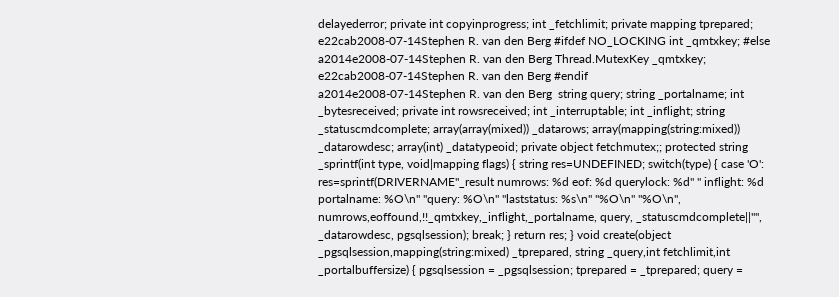delayederror; private int copyinprogress; int _fetchlimit; private mapping tprepared;
e22cab2008-07-14Stephen R. van den Berg #ifdef NO_LOCKING int _qmtxkey; #else
a2014e2008-07-14Stephen R. van den Berg Thread.MutexKey _qmtxkey;
e22cab2008-07-14Stephen R. van den Berg #endif
a2014e2008-07-14Stephen R. van den Berg  string query; string _portalname; int _bytesreceived; private int rowsreceived; int _interruptable; int _inflight; string _statuscmdcomplete; array(array(mixed)) _datarows; array(mapping(string:mixed)) _datarowdesc; array(int) _datatypeoid; private object fetchmutex;; protected string _sprintf(int type, void|mapping flags) { string res=UNDEFINED; switch(type) { case 'O': res=sprintf(DRIVERNAME"_result numrows: %d eof: %d querylock: %d" " inflight: %d portalname: %O\n" "query: %O\n" "laststatus: %s\n" "%O\n" "%O\n", numrows,eoffound,!!_qmtxkey,_inflight,_portalname, query, _statuscmdcomplete||"", _datarowdesc, pgsqlsession); break; } return res; } void create(object _pgsqlsession,mapping(string:mixed) _tprepared, string _query,int fetchlimit,int _portalbuffersize) { pgsqlsession = _pgsqlsession; tprepared = _tprepared; query =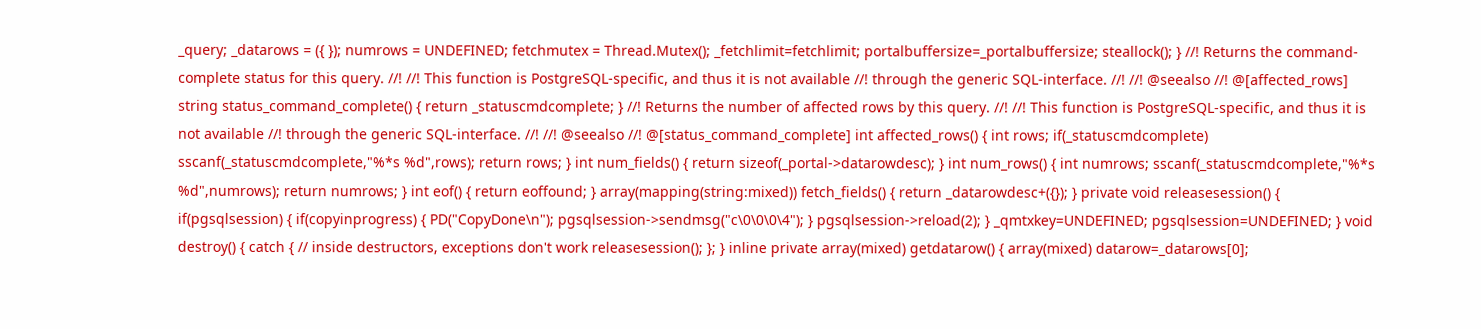_query; _datarows = ({ }); numrows = UNDEFINED; fetchmutex = Thread.Mutex(); _fetchlimit=fetchlimit; portalbuffersize=_portalbuffersize; steallock(); } //! Returns the command-complete status for this query. //! //! This function is PostgreSQL-specific, and thus it is not available //! through the generic SQL-interface. //! //! @seealso //! @[affected_rows] string status_command_complete() { return _statuscmdcomplete; } //! Returns the number of affected rows by this query. //! //! This function is PostgreSQL-specific, and thus it is not available //! through the generic SQL-interface. //! //! @seealso //! @[status_command_complete] int affected_rows() { int rows; if(_statuscmdcomplete) sscanf(_statuscmdcomplete,"%*s %d",rows); return rows; } int num_fields() { return sizeof(_portal->datarowdesc); } int num_rows() { int numrows; sscanf(_statuscmdcomplete,"%*s %d",numrows); return numrows; } int eof() { return eoffound; } array(mapping(string:mixed)) fetch_fields() { return _datarowdesc+({}); } private void releasesession() { if(pgsqlsession) { if(copyinprogress) { PD("CopyDone\n"); pgsqlsession->sendmsg("c\0\0\0\4"); } pgsqlsession->reload(2); } _qmtxkey=UNDEFINED; pgsqlsession=UNDEFINED; } void destroy() { catch { // inside destructors, exceptions don't work releasesession(); }; } inline private array(mixed) getdatarow() { array(mixed) datarow=_datarows[0];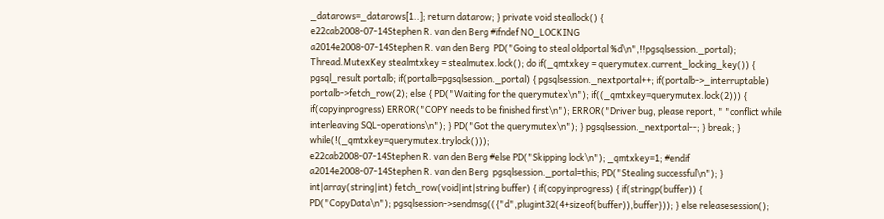_datarows=_datarows[1..]; return datarow; } private void steallock() {
e22cab2008-07-14Stephen R. van den Berg #ifndef NO_LOCKING
a2014e2008-07-14Stephen R. van den Berg  PD("Going to steal oldportal %d\n",!!pgsqlsession._portal); Thread.MutexKey stealmtxkey = stealmutex.lock(); do if(_qmtxkey = querymutex.current_locking_key()) { pgsql_result portalb; if(portalb=pgsqlsession._portal) { pgsqlsession._nextportal++; if(portalb->_interruptable) portalb->fetch_row(2); else { PD("Waiting for the querymutex\n"); if((_qmtxkey=querymutex.lock(2))) { if(copyinprogress) ERROR("COPY needs to be finished first\n"); ERROR("Driver bug, please report, " "conflict while interleaving SQL-operations\n"); } PD("Got the querymutex\n"); } pgsqlsession._nextportal--; } break; } while(!(_qmtxkey=querymutex.trylock()));
e22cab2008-07-14Stephen R. van den Berg #else PD("Skipping lock\n"); _qmtxkey=1; #endif
a2014e2008-07-14Stephen R. van den Berg  pgsqlsession._portal=this; PD("Stealing successful\n"); } int|array(string|int) fetch_row(void|int|string buffer) { if(copyinprogress) { if(stringp(buffer)) { PD("CopyData\n"); pgsqlsession->sendmsg(({"d",plugint32(4+sizeof(buffer)),buffer})); } else releasesession();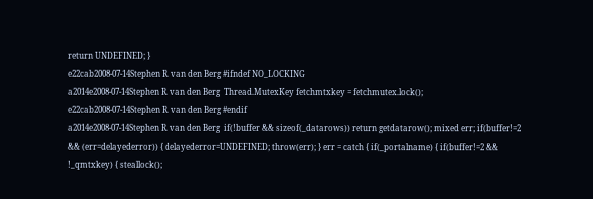return UNDEFINED; }
e22cab2008-07-14Stephen R. van den Berg #ifndef NO_LOCKING
a2014e2008-07-14Stephen R. van den Berg  Thread.MutexKey fetchmtxkey = fetchmutex.lock();
e22cab2008-07-14Stephen R. van den Berg #endif
a2014e2008-07-14Stephen R. van den Berg  if(!buffer && sizeof(_datarows)) return getdatarow(); mixed err; if(buffer!=2 && (err=delayederror)) { delayederror=UNDEFINED; throw(err); } err = catch { if(_portalname) { if(buffer!=2 && !_qmtxkey) { steallock();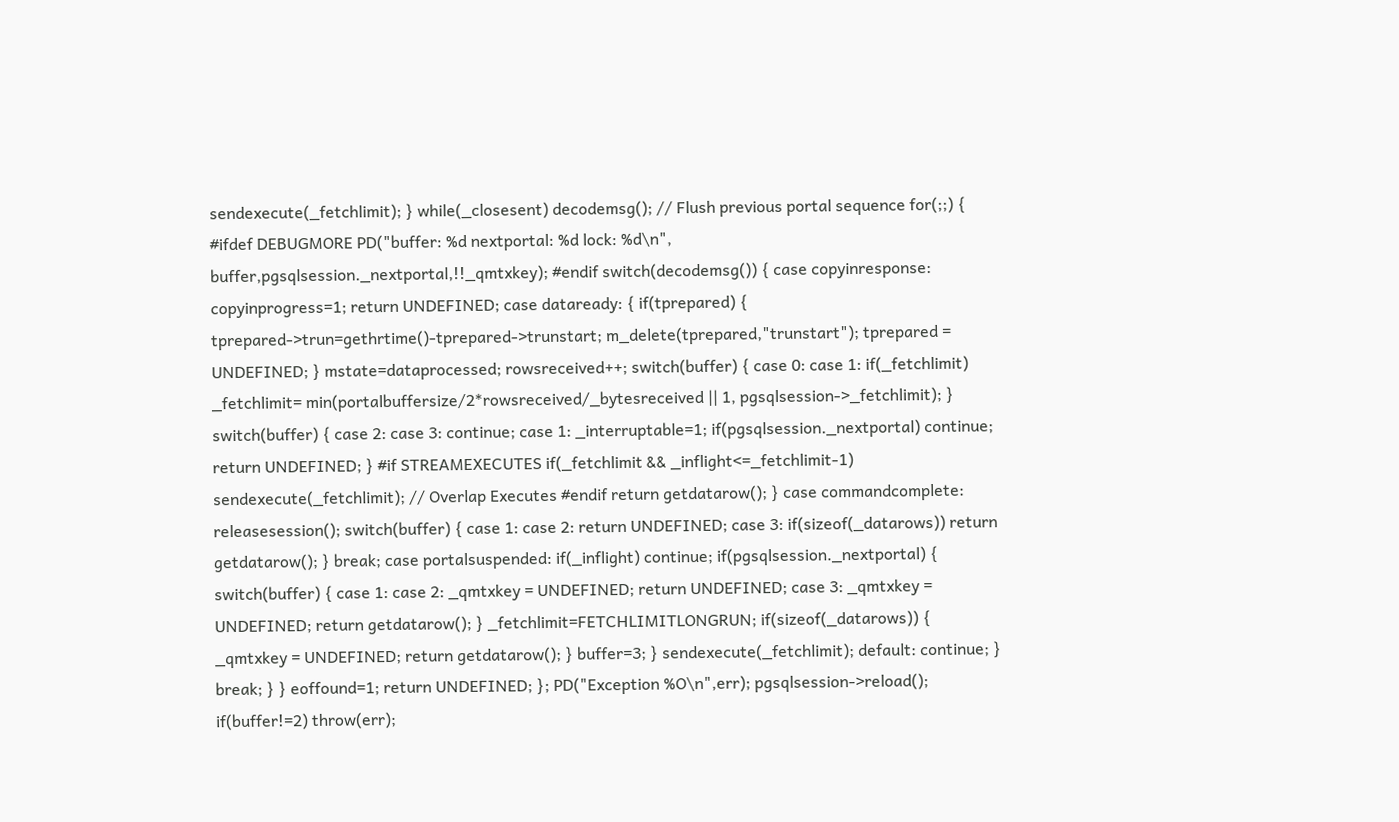sendexecute(_fetchlimit); } while(_closesent) decodemsg(); // Flush previous portal sequence for(;;) { #ifdef DEBUGMORE PD("buffer: %d nextportal: %d lock: %d\n", buffer,pgsqlsession._nextportal,!!_qmtxkey); #endif switch(decodemsg()) { case copyinresponse: copyinprogress=1; return UNDEFINED; case dataready: { if(tprepared) { tprepared->trun=gethrtime()-tprepared->trunstart; m_delete(tprepared,"trunstart"); tprepared = UNDEFINED; } mstate=dataprocessed; rowsreceived++; switch(buffer) { case 0: case 1: if(_fetchlimit) _fetchlimit= min(portalbuffersize/2*rowsreceived/_bytesreceived || 1, pgsqlsession->_fetchlimit); } switch(buffer) { case 2: case 3: continue; case 1: _interruptable=1; if(pgsqlsession._nextportal) continue; return UNDEFINED; } #if STREAMEXECUTES if(_fetchlimit && _inflight<=_fetchlimit-1) sendexecute(_fetchlimit); // Overlap Executes #endif return getdatarow(); } case commandcomplete: releasesession(); switch(buffer) { case 1: case 2: return UNDEFINED; case 3: if(sizeof(_datarows)) return getdatarow(); } break; case portalsuspended: if(_inflight) continue; if(pgsqlsession._nextportal) { switch(buffer) { case 1: case 2: _qmtxkey = UNDEFINED; return UNDEFINED; case 3: _qmtxkey = UNDEFINED; return getdatarow(); } _fetchlimit=FETCHLIMITLONGRUN; if(sizeof(_datarows)) { _qmtxkey = UNDEFINED; return getdatarow(); } buffer=3; } sendexecute(_fetchlimit); default: continue; } break; } } eoffound=1; return UNDEFINED; }; PD("Exception %O\n",err); pgsqlsession->reload(); if(buffer!=2) throw(err);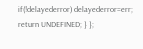if(!delayederror) delayederror=err; return UNDEFINED; } };